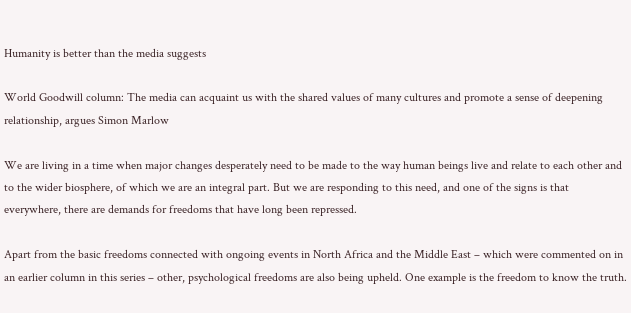Humanity is better than the media suggests

World Goodwill column: The media can acquaint us with the shared values of many cultures and promote a sense of deepening relationship, argues Simon Marlow

We are living in a time when major changes desperately need to be made to the way human beings live and relate to each other and to the wider biosphere, of which we are an integral part. But we are responding to this need, and one of the signs is that everywhere, there are demands for freedoms that have long been repressed.

Apart from the basic freedoms connected with ongoing events in North Africa and the Middle East – which were commented on in an earlier column in this series – other, psychological freedoms are also being upheld. One example is the freedom to know the truth.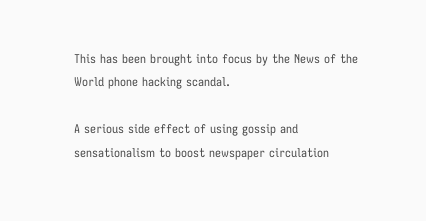This has been brought into focus by the News of the World phone hacking scandal.

A serious side effect of using gossip and sensationalism to boost newspaper circulation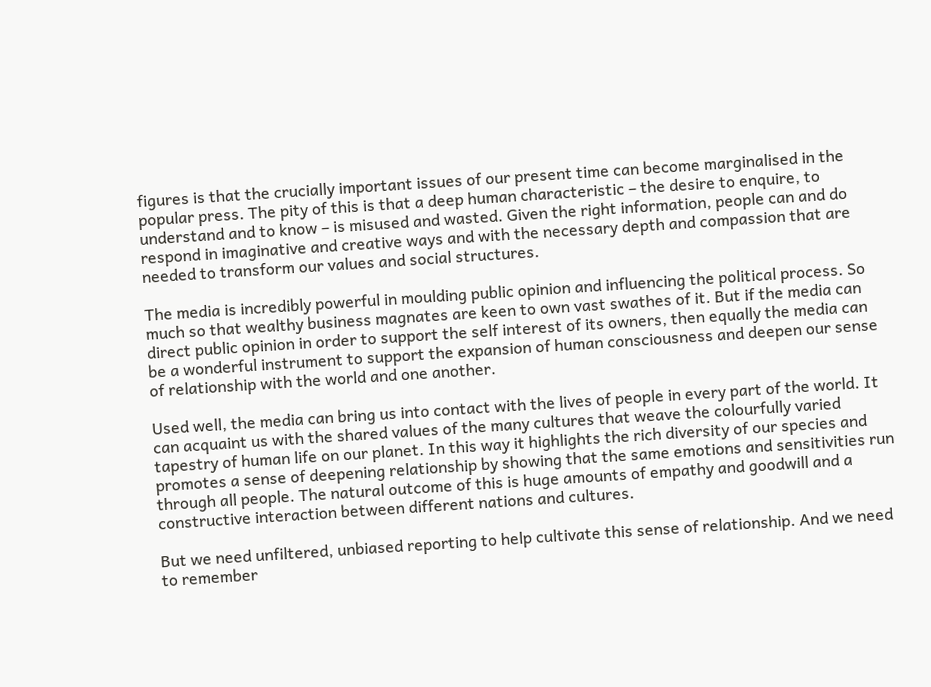figures is that the crucially important issues of our present time can become marginalised in the popular press. The pity of this is that a deep human characteristic – the desire to enquire, to understand and to know – is misused and wasted. Given the right information, people can and do respond in imaginative and creative ways and with the necessary depth and compassion that are needed to transform our values and social structures.

The media is incredibly powerful in moulding public opinion and influencing the political process. So much so that wealthy business magnates are keen to own vast swathes of it. But if the media can direct public opinion in order to support the self interest of its owners, then equally the media can be a wonderful instrument to support the expansion of human consciousness and deepen our sense of relationship with the world and one another.

Used well, the media can bring us into contact with the lives of people in every part of the world. It can acquaint us with the shared values of the many cultures that weave the colourfully varied tapestry of human life on our planet. In this way it highlights the rich diversity of our species and promotes a sense of deepening relationship by showing that the same emotions and sensitivities run through all people. The natural outcome of this is huge amounts of empathy and goodwill and a constructive interaction between different nations and cultures.

But we need unfiltered, unbiased reporting to help cultivate this sense of relationship. And we need to remember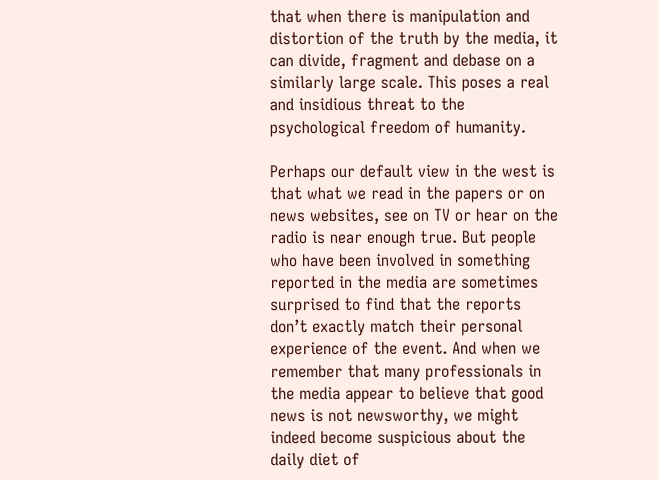that when there is manipulation and distortion of the truth by the media, it can divide, fragment and debase on a similarly large scale. This poses a real and insidious threat to the psychological freedom of humanity.

Perhaps our default view in the west is that what we read in the papers or on news websites, see on TV or hear on the radio is near enough true. But people who have been involved in something reported in the media are sometimes surprised to find that the reports don’t exactly match their personal experience of the event. And when we remember that many professionals in the media appear to believe that good news is not newsworthy, we might indeed become suspicious about the daily diet of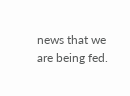news that we are being fed.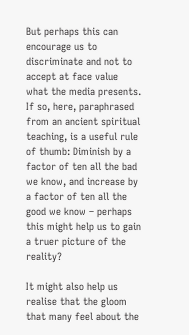But perhaps this can encourage us to discriminate and not to accept at face value what the media presents. If so, here, paraphrased from an ancient spiritual teaching, is a useful rule of thumb: Diminish by a factor of ten all the bad we know, and increase by a factor of ten all the good we know – perhaps this might help us to gain a truer picture of the reality?

It might also help us realise that the gloom that many feel about the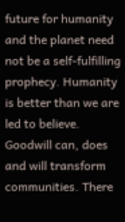future for humanity and the planet need not be a self-fulfilling prophecy. Humanity is better than we are led to believe. Goodwill can, does and will transform communities. There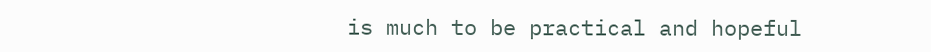is much to be practical and hopeful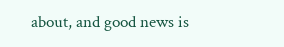about, and good news is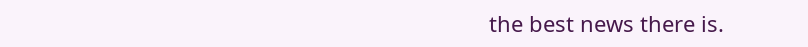the best news there is.